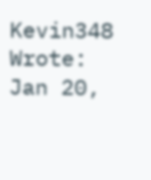Kevin348 Wrote:
Jan 20,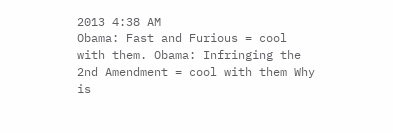2013 4:38 AM
Obama: Fast and Furious = cool with them. Obama: Infringing the 2nd Amendment = cool with them Why is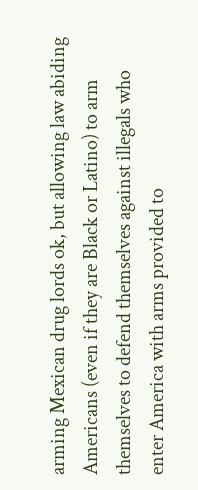arming Mexican drug lords ok, but allowing law abiding Americans (even if they are Black or Latino) to arm themselves to defend themselves against illegals who enter America with arms provided to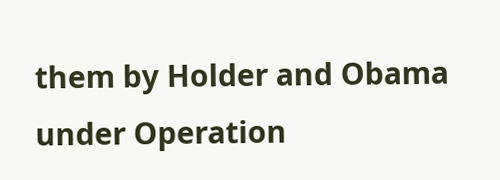them by Holder and Obama under Operation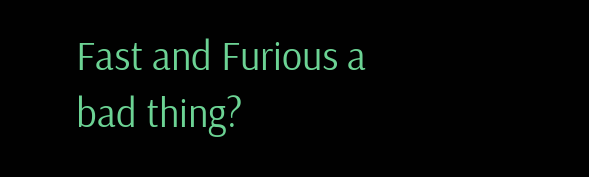Fast and Furious a bad thing?